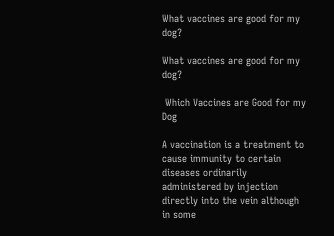What vaccines are good for my dog?

What vaccines are good for my dog?

 Which Vaccines are Good for my Dog

A vaccination is a treatment to cause immunity to certain diseases ordinarily administered by injection directly into the vein although in some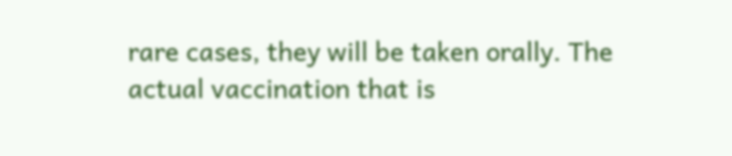rare cases, they will be taken orally. The actual vaccination that is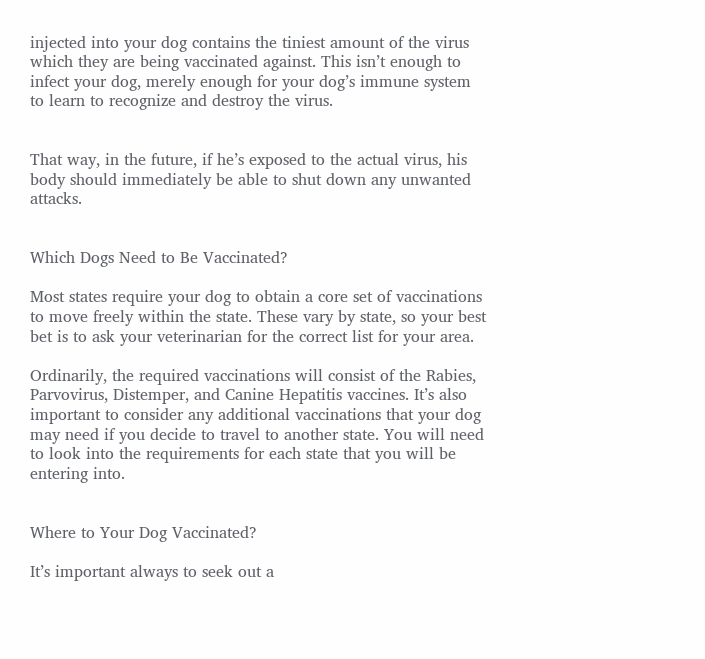injected into your dog contains the tiniest amount of the virus which they are being vaccinated against. This isn’t enough to infect your dog, merely enough for your dog’s immune system to learn to recognize and destroy the virus.


That way, in the future, if he’s exposed to the actual virus, his body should immediately be able to shut down any unwanted attacks.


Which Dogs Need to Be Vaccinated?

Most states require your dog to obtain a core set of vaccinations to move freely within the state. These vary by state, so your best bet is to ask your veterinarian for the correct list for your area.

Ordinarily, the required vaccinations will consist of the Rabies, Parvovirus, Distemper, and Canine Hepatitis vaccines. It’s also important to consider any additional vaccinations that your dog may need if you decide to travel to another state. You will need to look into the requirements for each state that you will be entering into.


Where to Your Dog Vaccinated?

It’s important always to seek out a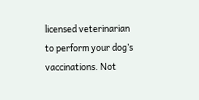licensed veterinarian to perform your dog’s vaccinations. Not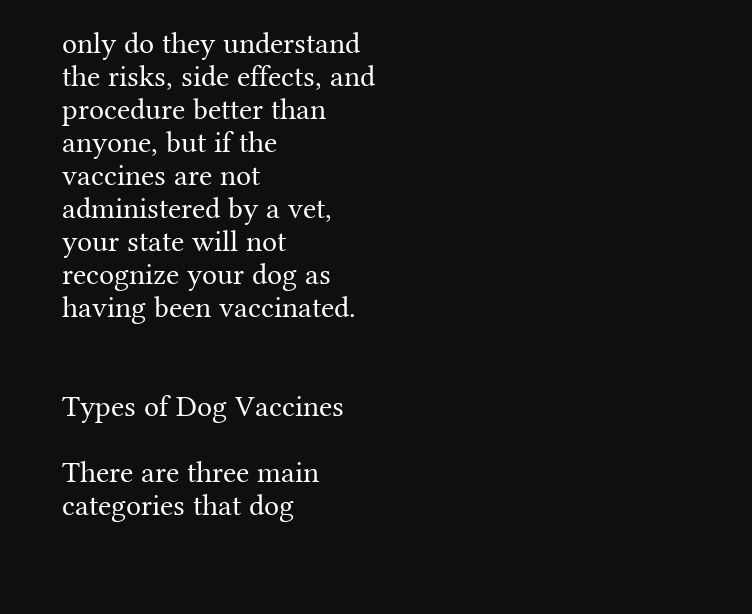only do they understand the risks, side effects, and procedure better than anyone, but if the vaccines are not administered by a vet, your state will not recognize your dog as having been vaccinated.


Types of Dog Vaccines

There are three main categories that dog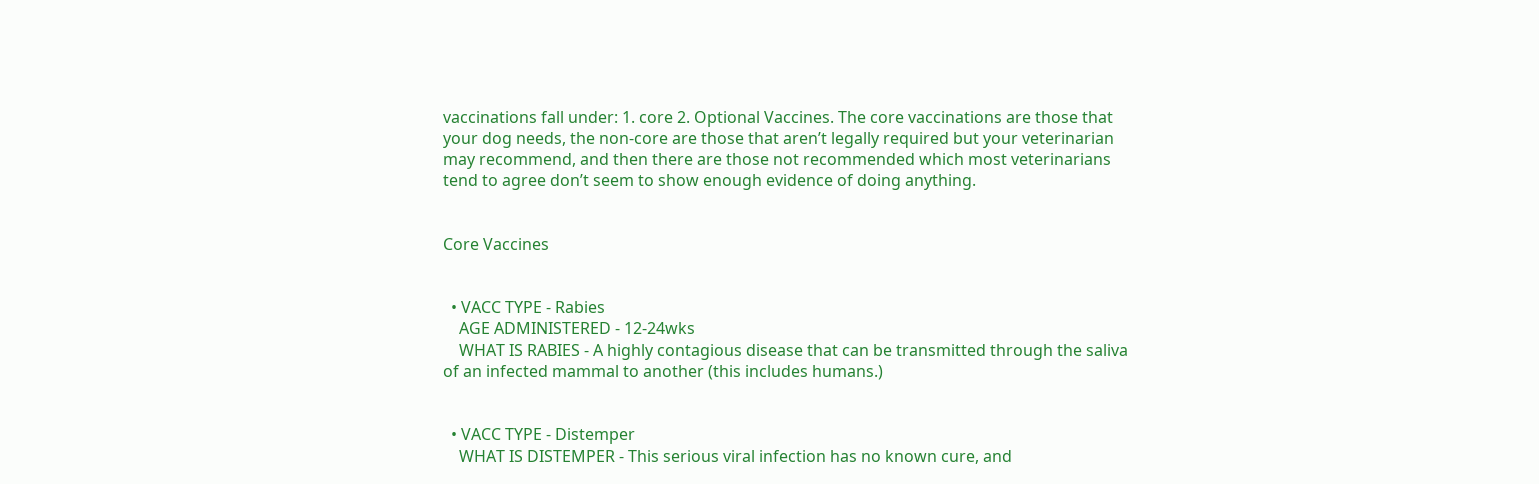vaccinations fall under: 1. core 2. Optional Vaccines. The core vaccinations are those that your dog needs, the non-core are those that aren’t legally required but your veterinarian may recommend, and then there are those not recommended which most veterinarians tend to agree don’t seem to show enough evidence of doing anything.


Core Vaccines


  • VACC TYPE - Rabies
    AGE ADMINISTERED - 12-24wks
    WHAT IS RABIES - A highly contagious disease that can be transmitted through the saliva of an infected mammal to another (this includes humans.)


  • VACC TYPE - Distemper
    WHAT IS DISTEMPER - This serious viral infection has no known cure, and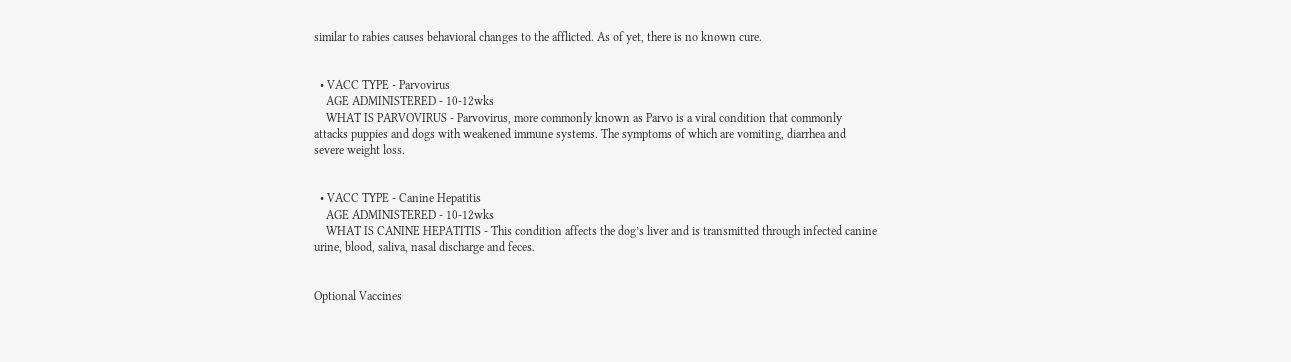similar to rabies causes behavioral changes to the afflicted. As of yet, there is no known cure.


  • VACC TYPE - Parvovirus
    AGE ADMINISTERED - 10-12wks
    WHAT IS PARVOVIRUS - Parvovirus, more commonly known as Parvo is a viral condition that commonly attacks puppies and dogs with weakened immune systems. The symptoms of which are vomiting, diarrhea and severe weight loss.


  • VACC TYPE - Canine Hepatitis
    AGE ADMINISTERED - 10-12wks
    WHAT IS CANINE HEPATITIS - This condition affects the dog’s liver and is transmitted through infected canine urine, blood, saliva, nasal discharge and feces.


Optional Vaccines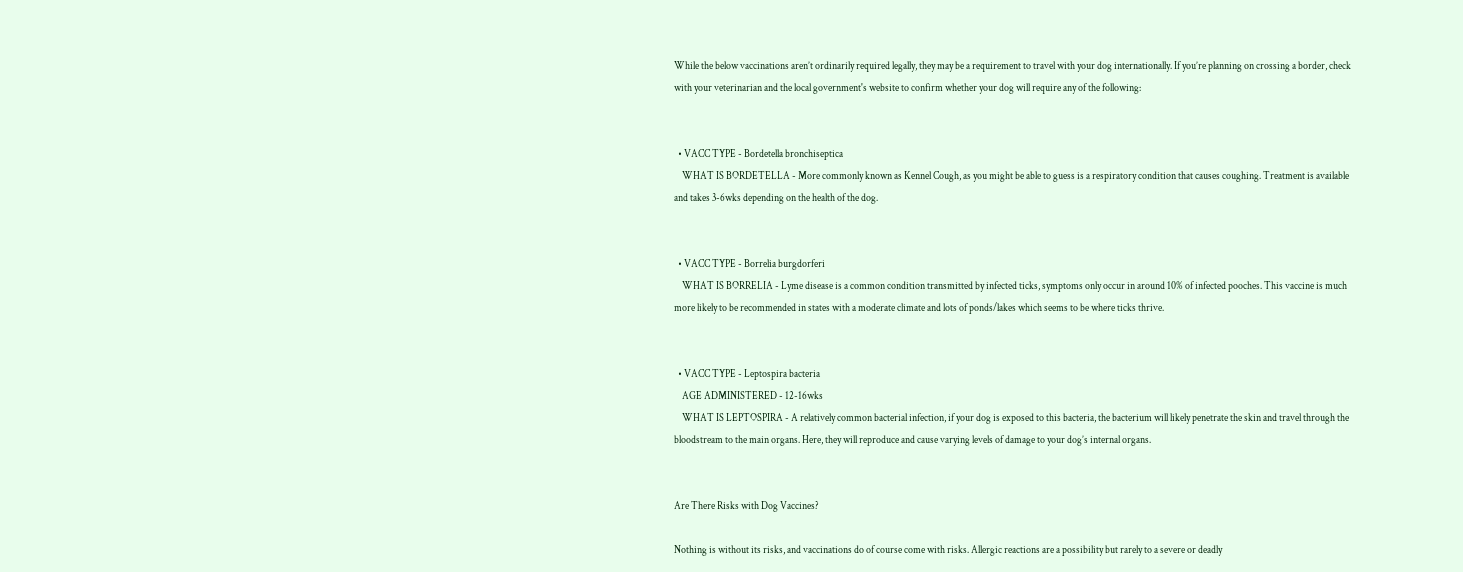While the below vaccinations aren’t ordinarily required legally, they may be a requirement to travel with your dog internationally. If you’re planning on crossing a border, check with your veterinarian and the local government's website to confirm whether your dog will require any of the following:


  • VACC TYPE - Bordetella bronchiseptica
    WHAT IS BORDETELLA - More commonly known as Kennel Cough, as you might be able to guess is a respiratory condition that causes coughing. Treatment is available and takes 3-6wks depending on the health of the dog.


  • VACC TYPE - Borrelia burgdorferi
    WHAT IS BORRELIA - Lyme disease is a common condition transmitted by infected ticks, symptoms only occur in around 10% of infected pooches. This vaccine is much more likely to be recommended in states with a moderate climate and lots of ponds/lakes which seems to be where ticks thrive.


  • VACC TYPE - Leptospira bacteria
    AGE ADMINISTERED - 12-16wks
    WHAT IS LEPTOSPIRA - A relatively common bacterial infection, if your dog is exposed to this bacteria, the bacterium will likely penetrate the skin and travel through the bloodstream to the main organs. Here, they will reproduce and cause varying levels of damage to your dog’s internal organs.


Are There Risks with Dog Vaccines?

Nothing is without its risks, and vaccinations do of course come with risks. Allergic reactions are a possibility but rarely to a severe or deadly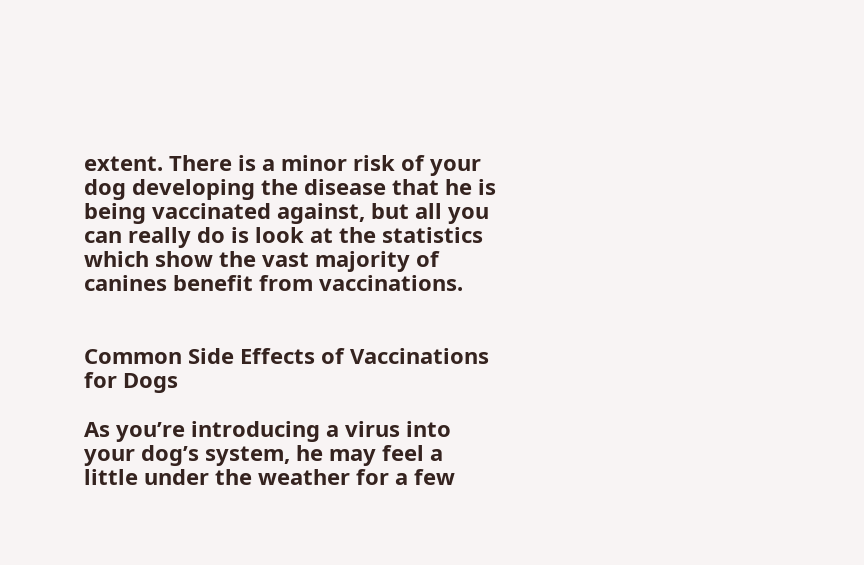extent. There is a minor risk of your dog developing the disease that he is being vaccinated against, but all you can really do is look at the statistics which show the vast majority of canines benefit from vaccinations.


Common Side Effects of Vaccinations for Dogs

As you’re introducing a virus into your dog’s system, he may feel a little under the weather for a few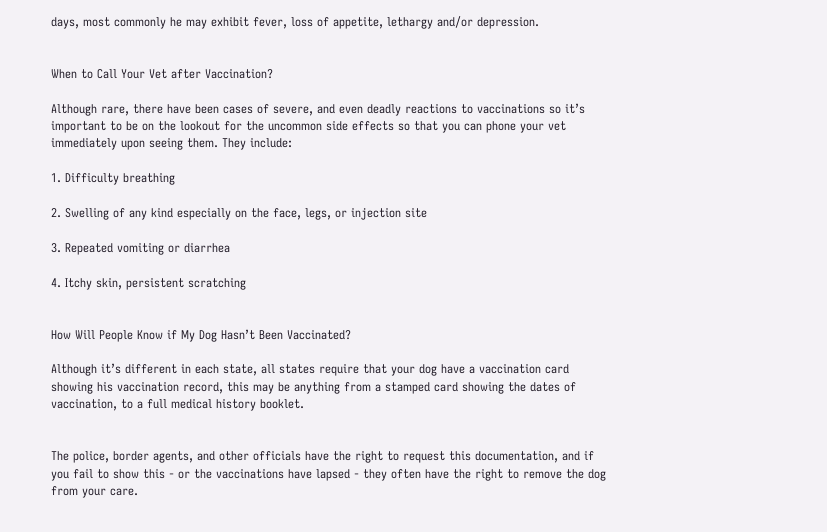days, most commonly he may exhibit fever, loss of appetite, lethargy and/or depression.


When to Call Your Vet after Vaccination?

Although rare, there have been cases of severe, and even deadly reactions to vaccinations so it’s important to be on the lookout for the uncommon side effects so that you can phone your vet immediately upon seeing them. They include:

1. Difficulty breathing

2. Swelling of any kind especially on the face, legs, or injection site

3. Repeated vomiting or diarrhea

4. Itchy skin, persistent scratching


How Will People Know if My Dog Hasn’t Been Vaccinated?

Although it’s different in each state, all states require that your dog have a vaccination card showing his vaccination record, this may be anything from a stamped card showing the dates of vaccination, to a full medical history booklet.


The police, border agents, and other officials have the right to request this documentation, and if you fail to show this - or the vaccinations have lapsed - they often have the right to remove the dog from your care.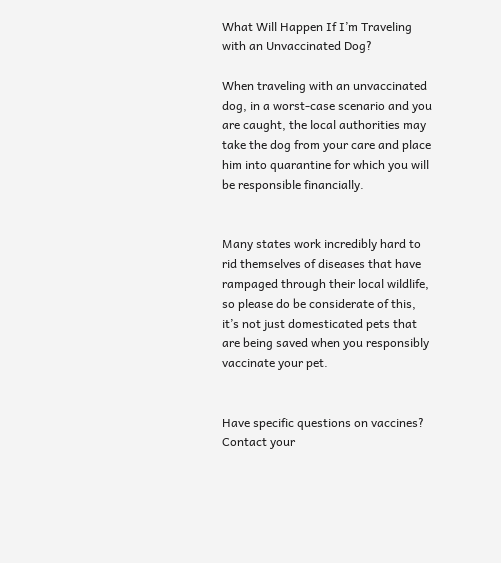What Will Happen If I’m Traveling with an Unvaccinated Dog?

When traveling with an unvaccinated dog, in a worst-case scenario and you are caught, the local authorities may take the dog from your care and place him into quarantine for which you will be responsible financially.


Many states work incredibly hard to rid themselves of diseases that have rampaged through their local wildlife, so please do be considerate of this, it’s not just domesticated pets that are being saved when you responsibly vaccinate your pet.


Have specific questions on vaccines?
Contact your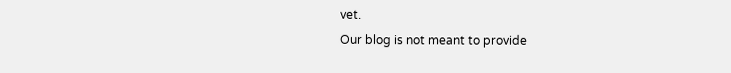vet.
Our blog is not meant to provide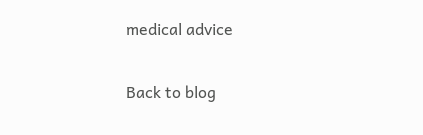medical advice

Back to blog